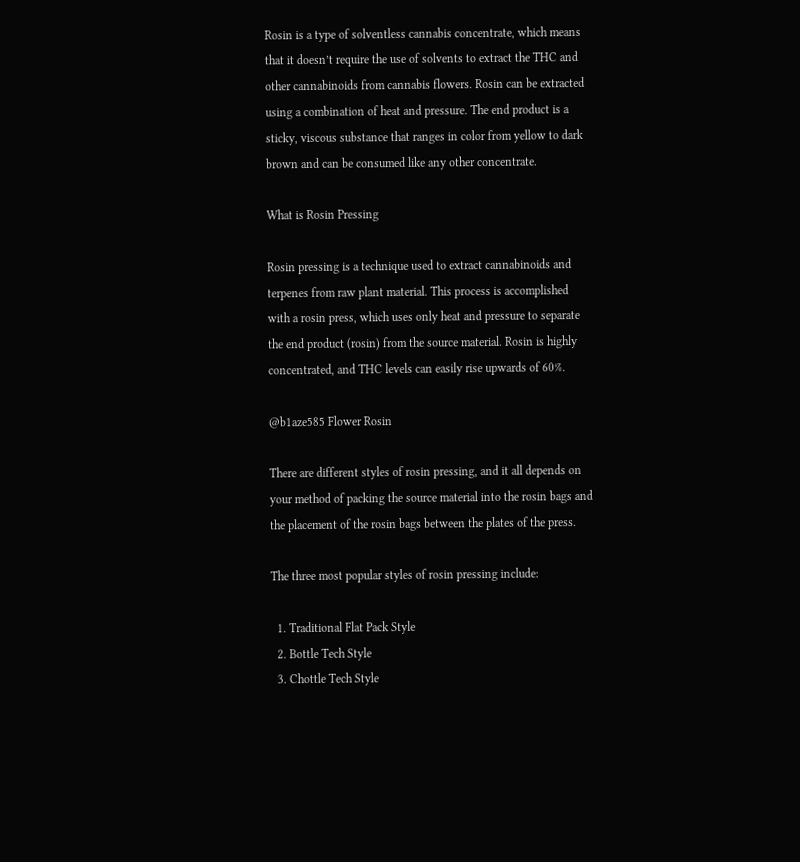Rosin is a type of solventless cannabis concentrate, which means that it doesn’t require the use of solvents to extract the THC and other cannabinoids from cannabis flowers. Rosin can be extracted using a combination of heat and pressure. The end product is a sticky, viscous substance that ranges in color from yellow to dark brown and can be consumed like any other concentrate.

What is Rosin Pressing

Rosin pressing is a technique used to extract cannabinoids and terpenes from raw plant material. This process is accomplished with a rosin press, which uses only heat and pressure to separate the end product (rosin) from the source material. Rosin is highly concentrated, and THC levels can easily rise upwards of 60%.

@b1aze585 Flower Rosin

There are different styles of rosin pressing, and it all depends on your method of packing the source material into the rosin bags and the placement of the rosin bags between the plates of the press.

The three most popular styles of rosin pressing include:

  1. Traditional Flat Pack Style
  2. Bottle Tech Style
  3. Chottle Tech Style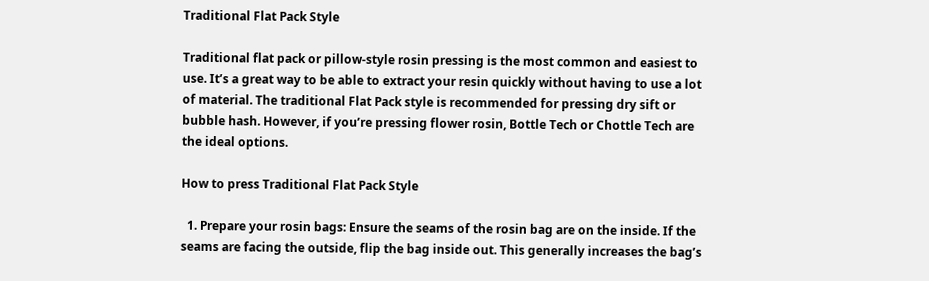Traditional Flat Pack Style

Traditional flat pack or pillow-style rosin pressing is the most common and easiest to use. It’s a great way to be able to extract your resin quickly without having to use a lot of material. The traditional Flat Pack style is recommended for pressing dry sift or bubble hash. However, if you’re pressing flower rosin, Bottle Tech or Chottle Tech are the ideal options.

How to press Traditional Flat Pack Style

  1. Prepare your rosin bags: Ensure the seams of the rosin bag are on the inside. If the seams are facing the outside, flip the bag inside out. This generally increases the bag’s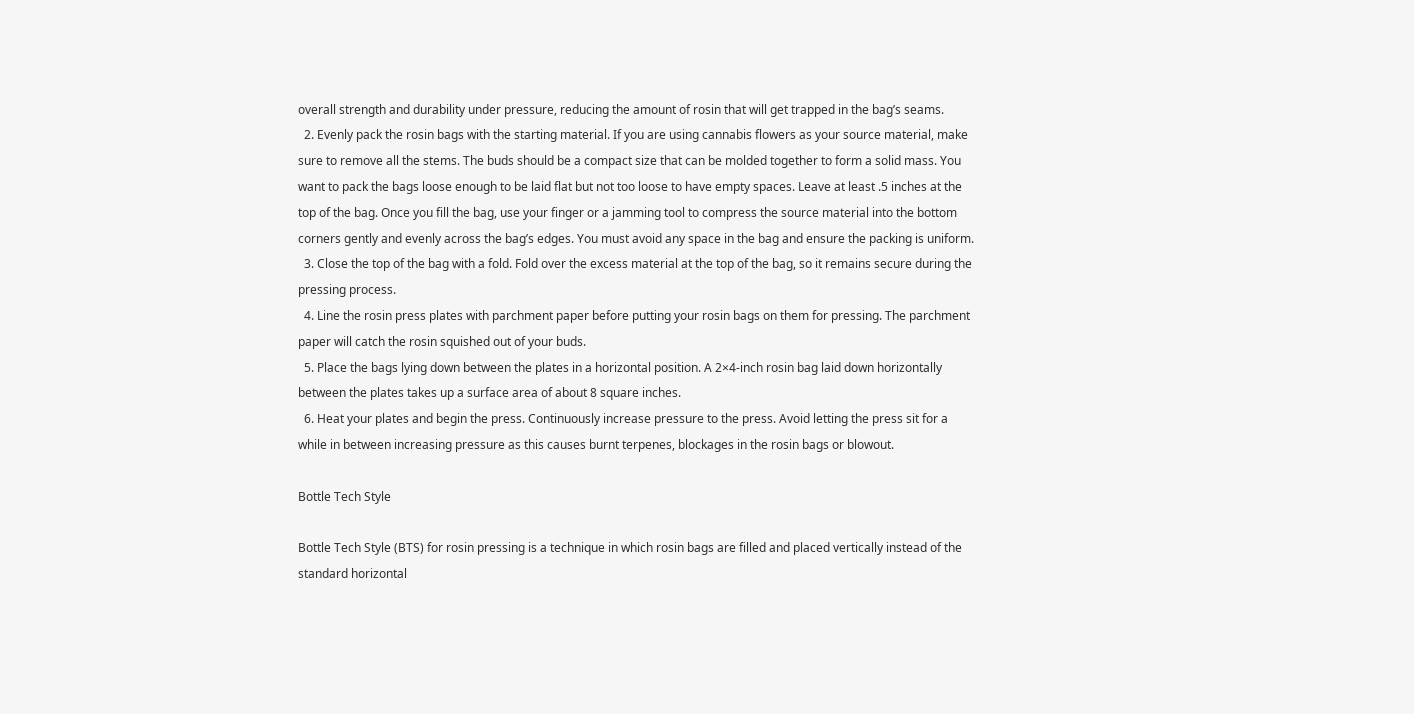overall strength and durability under pressure, reducing the amount of rosin that will get trapped in the bag’s seams.
  2. Evenly pack the rosin bags with the starting material. If you are using cannabis flowers as your source material, make sure to remove all the stems. The buds should be a compact size that can be molded together to form a solid mass. You want to pack the bags loose enough to be laid flat but not too loose to have empty spaces. Leave at least .5 inches at the top of the bag. Once you fill the bag, use your finger or a jamming tool to compress the source material into the bottom corners gently and evenly across the bag’s edges. You must avoid any space in the bag and ensure the packing is uniform.
  3. Close the top of the bag with a fold. Fold over the excess material at the top of the bag, so it remains secure during the pressing process.
  4. Line the rosin press plates with parchment paper before putting your rosin bags on them for pressing. The parchment paper will catch the rosin squished out of your buds.
  5. Place the bags lying down between the plates in a horizontal position. A 2×4-inch rosin bag laid down horizontally between the plates takes up a surface area of about 8 square inches.
  6. Heat your plates and begin the press. Continuously increase pressure to the press. Avoid letting the press sit for a while in between increasing pressure as this causes burnt terpenes, blockages in the rosin bags or blowout.

Bottle Tech Style

Bottle Tech Style (BTS) for rosin pressing is a technique in which rosin bags are filled and placed vertically instead of the standard horizontal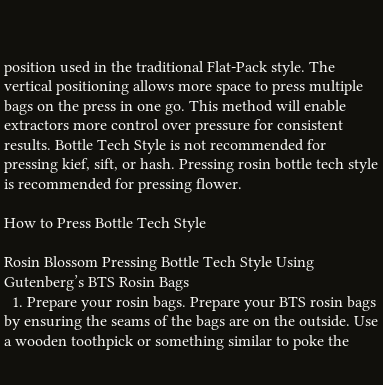position used in the traditional Flat-Pack style. The vertical positioning allows more space to press multiple bags on the press in one go. This method will enable extractors more control over pressure for consistent results. Bottle Tech Style is not recommended for pressing kief, sift, or hash. Pressing rosin bottle tech style is recommended for pressing flower.

How to Press Bottle Tech Style

Rosin Blossom Pressing Bottle Tech Style Using Gutenberg’s BTS Rosin Bags
  1. Prepare your rosin bags. Prepare your BTS rosin bags by ensuring the seams of the bags are on the outside. Use a wooden toothpick or something similar to poke the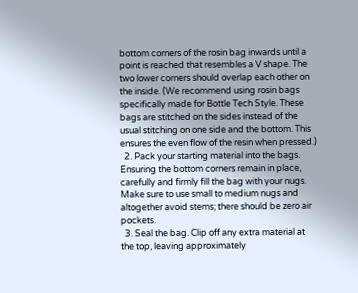bottom corners of the rosin bag inwards until a point is reached that resembles a V shape. The two lower corners should overlap each other on the inside. (We recommend using rosin bags specifically made for Bottle Tech Style. These bags are stitched on the sides instead of the usual stitching on one side and the bottom. This ensures the even flow of the resin when pressed.)
  2. Pack your starting material into the bags. Ensuring the bottom corners remain in place, carefully and firmly fill the bag with your nugs. Make sure to use small to medium nugs and altogether avoid stems; there should be zero air pockets.
  3. Seal the bag. Clip off any extra material at the top, leaving approximately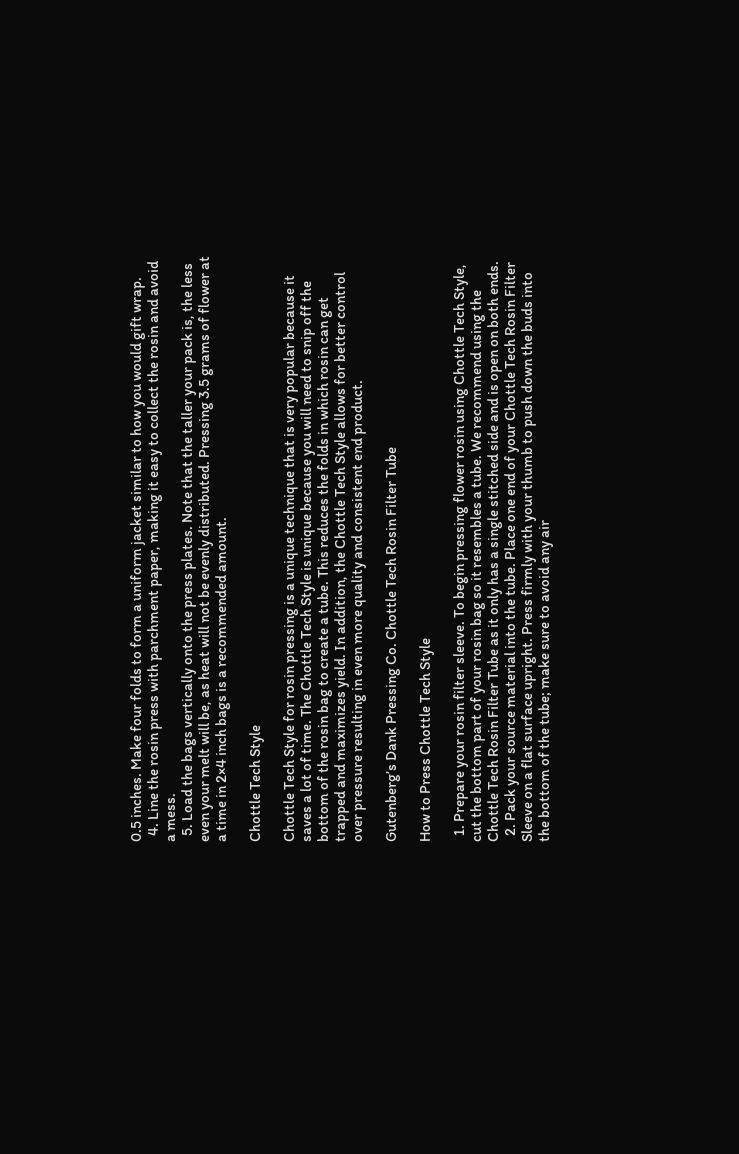0.5 inches. Make four folds to form a uniform jacket similar to how you would gift wrap.
  4. Line the rosin press with parchment paper, making it easy to collect the rosin and avoid a mess.
  5. Load the bags vertically onto the press plates. Note that the taller your pack is, the less even your melt will be, as heat will not be evenly distributed. Pressing 3.5 grams of flower at a time in 2×4 inch bags is a recommended amount.

Chottle Tech Style

Chottle Tech Style for rosin pressing is a unique technique that is very popular because it saves a lot of time. The Chottle Tech Style is unique because you will need to snip off the bottom of the rosin bag to create a tube. This reduces the folds in which rosin can get trapped and maximizes yield. In addition, the Chottle Tech Style allows for better control over pressure resulting in even more quality and consistent end product.

Gutenberg’s Dank Pressing Co. Chottle Tech Rosin Filter Tube

How to Press Chottle Tech Style

  1. Prepare your rosin filter sleeve. To begin pressing flower rosin using Chottle Tech Style, cut the bottom part of your rosin bag so it resembles a tube. We recommend using the Chottle Tech Rosin Filter Tube as it only has a single stitched side and is open on both ends.
  2. Pack your source material into the tube. Place one end of your Chottle Tech Rosin Filter Sleeve on a flat surface upright. Press firmly with your thumb to push down the buds into the bottom of the tube; make sure to avoid any air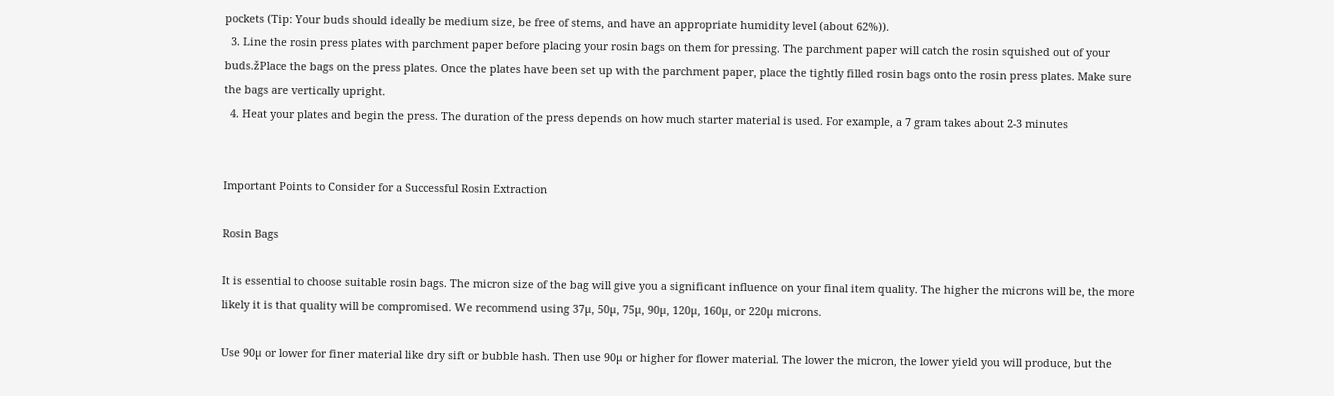pockets (Tip: Your buds should ideally be medium size, be free of stems, and have an appropriate humidity level (about 62%)).
  3. Line the rosin press plates with parchment paper before placing your rosin bags on them for pressing. The parchment paper will catch the rosin squished out of your buds.žPlace the bags on the press plates. Once the plates have been set up with the parchment paper, place the tightly filled rosin bags onto the rosin press plates. Make sure the bags are vertically upright.
  4. Heat your plates and begin the press. The duration of the press depends on how much starter material is used. For example, a 7 gram takes about 2-3 minutes


Important Points to Consider for a Successful Rosin Extraction

Rosin Bags

It is essential to choose suitable rosin bags. The micron size of the bag will give you a significant influence on your final item quality. The higher the microns will be, the more likely it is that quality will be compromised. We recommend using 37µ, 50µ, 75µ, 90µ, 120µ, 160µ, or 220µ microns.

Use 90µ or lower for finer material like dry sift or bubble hash. Then use 90µ or higher for flower material. The lower the micron, the lower yield you will produce, but the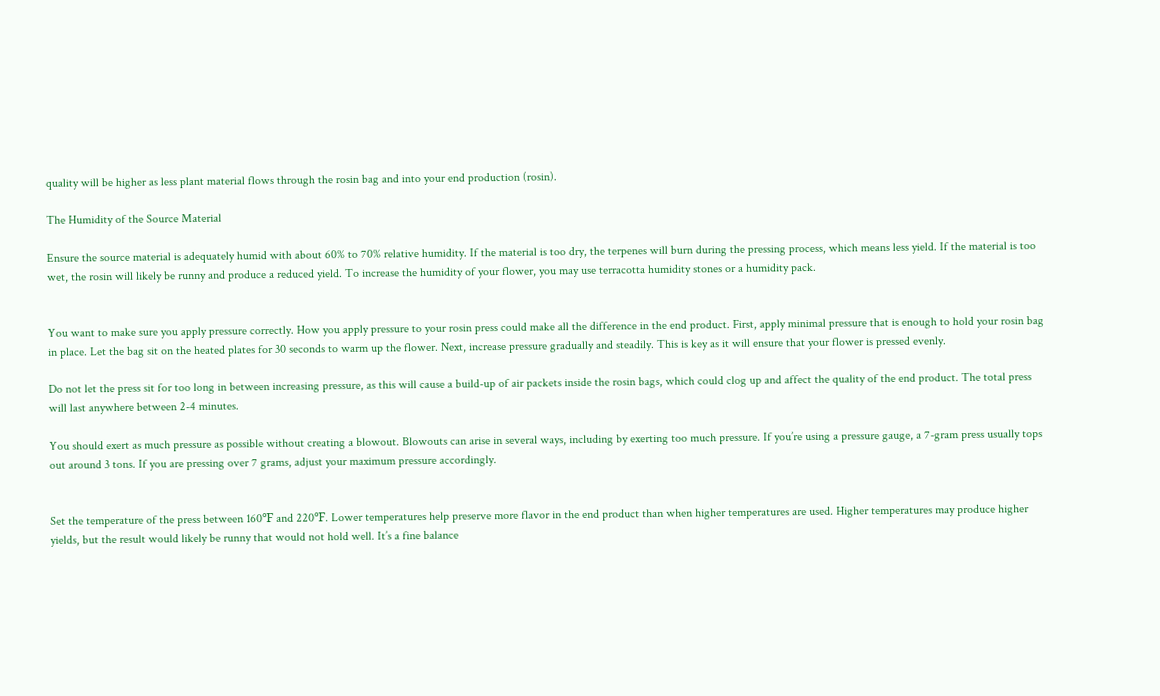quality will be higher as less plant material flows through the rosin bag and into your end production (rosin).

The Humidity of the Source Material

Ensure the source material is adequately humid with about 60% to 70% relative humidity. If the material is too dry, the terpenes will burn during the pressing process, which means less yield. If the material is too wet, the rosin will likely be runny and produce a reduced yield. To increase the humidity of your flower, you may use terracotta humidity stones or a humidity pack.


You want to make sure you apply pressure correctly. How you apply pressure to your rosin press could make all the difference in the end product. First, apply minimal pressure that is enough to hold your rosin bag in place. Let the bag sit on the heated plates for 30 seconds to warm up the flower. Next, increase pressure gradually and steadily. This is key as it will ensure that your flower is pressed evenly.

Do not let the press sit for too long in between increasing pressure, as this will cause a build-up of air packets inside the rosin bags, which could clog up and affect the quality of the end product. The total press will last anywhere between 2-4 minutes.

You should exert as much pressure as possible without creating a blowout. Blowouts can arise in several ways, including by exerting too much pressure. If you’re using a pressure gauge, a 7-gram press usually tops out around 3 tons. If you are pressing over 7 grams, adjust your maximum pressure accordingly.


Set the temperature of the press between 160℉ and 220℉. Lower temperatures help preserve more flavor in the end product than when higher temperatures are used. Higher temperatures may produce higher yields, but the result would likely be runny that would not hold well. It’s a fine balance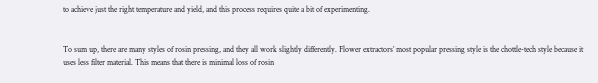to achieve just the right temperature and yield, and this process requires quite a bit of experimenting.


To sum up, there are many styles of rosin pressing, and they all work slightly differently. Flower extractors’ most popular pressing style is the chottle-tech style because it uses less filter material. This means that there is minimal loss of rosin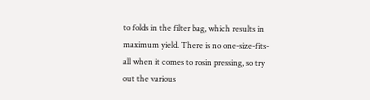to folds in the filter bag, which results in maximum yield. There is no one-size-fits-all when it comes to rosin pressing, so try out the various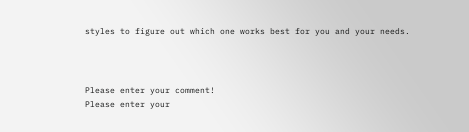styles to figure out which one works best for you and your needs.



Please enter your comment!
Please enter your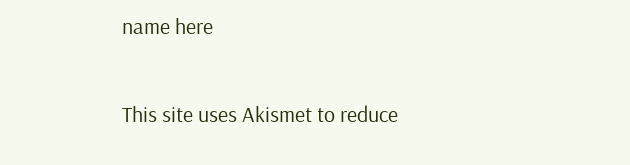name here

This site uses Akismet to reduce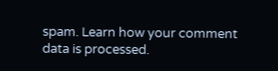spam. Learn how your comment data is processed.